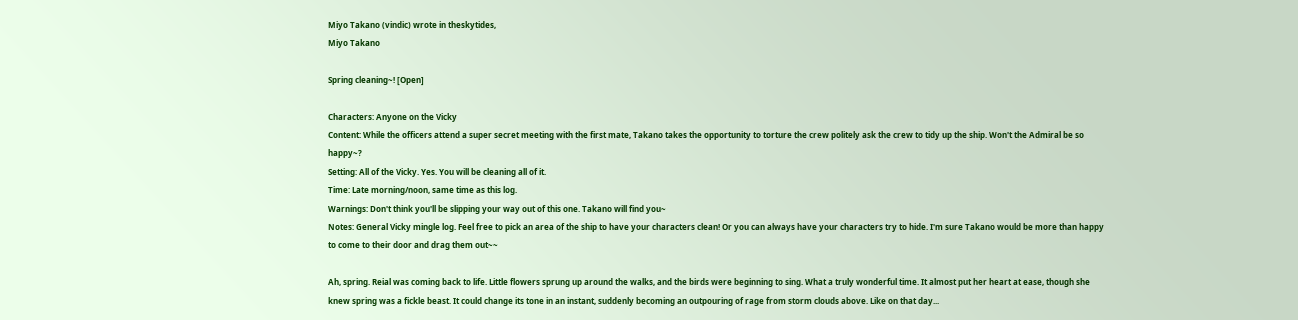Miyo Takano (vindic) wrote in theskytides,
Miyo Takano

Spring cleaning~! [Open]

Characters: Anyone on the Vicky
Content: While the officers attend a super secret meeting with the first mate, Takano takes the opportunity to torture the crew politely ask the crew to tidy up the ship. Won't the Admiral be so happy~?
Setting: All of the Vicky. Yes. You will be cleaning all of it.
Time: Late morning/noon, same time as this log.
Warnings: Don't think you'll be slipping your way out of this one. Takano will find you~
Notes: General Vicky mingle log. Feel free to pick an area of the ship to have your characters clean! Or you can always have your characters try to hide. I'm sure Takano would be more than happy to come to their door and drag them out~~

Ah, spring. Reial was coming back to life. Little flowers sprung up around the walks, and the birds were beginning to sing. What a truly wonderful time. It almost put her heart at ease, though she knew spring was a fickle beast. It could change its tone in an instant, suddenly becoming an outpouring of rage from storm clouds above. Like on that day...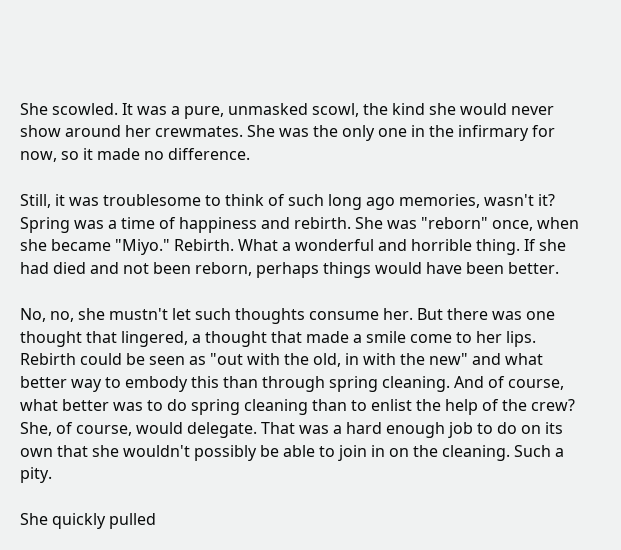She scowled. It was a pure, unmasked scowl, the kind she would never show around her crewmates. She was the only one in the infirmary for now, so it made no difference.

Still, it was troublesome to think of such long ago memories, wasn't it? Spring was a time of happiness and rebirth. She was "reborn" once, when she became "Miyo." Rebirth. What a wonderful and horrible thing. If she had died and not been reborn, perhaps things would have been better.

No, no, she mustn't let such thoughts consume her. But there was one thought that lingered, a thought that made a smile come to her lips. Rebirth could be seen as "out with the old, in with the new" and what better way to embody this than through spring cleaning. And of course, what better was to do spring cleaning than to enlist the help of the crew? She, of course, would delegate. That was a hard enough job to do on its own that she wouldn't possibly be able to join in on the cleaning. Such a pity.

She quickly pulled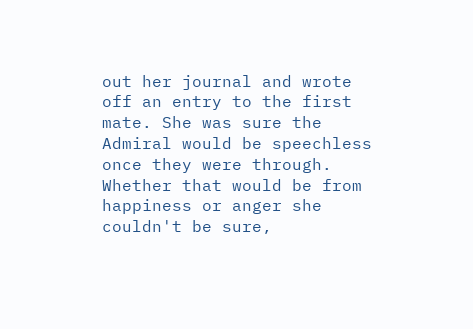out her journal and wrote off an entry to the first mate. She was sure the Admiral would be speechless once they were through. Whether that would be from happiness or anger she couldn't be sure,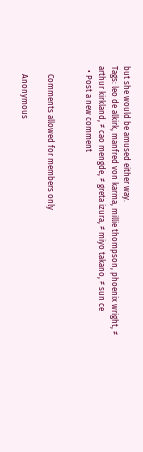but she would be amused either way.
Tags: leo de alkirk, manfred von karma, millie thompson, phoenix wright, ≠ arthur kirkland, ≠ cao mengde, ≠ greta izura, ≠ miyo takano, ≠ sun ce
  • Post a new comment


    Comments allowed for members only

    Anonymous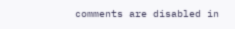comments are disabled in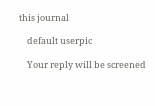this journal

    default userpic

    Your reply will be screened